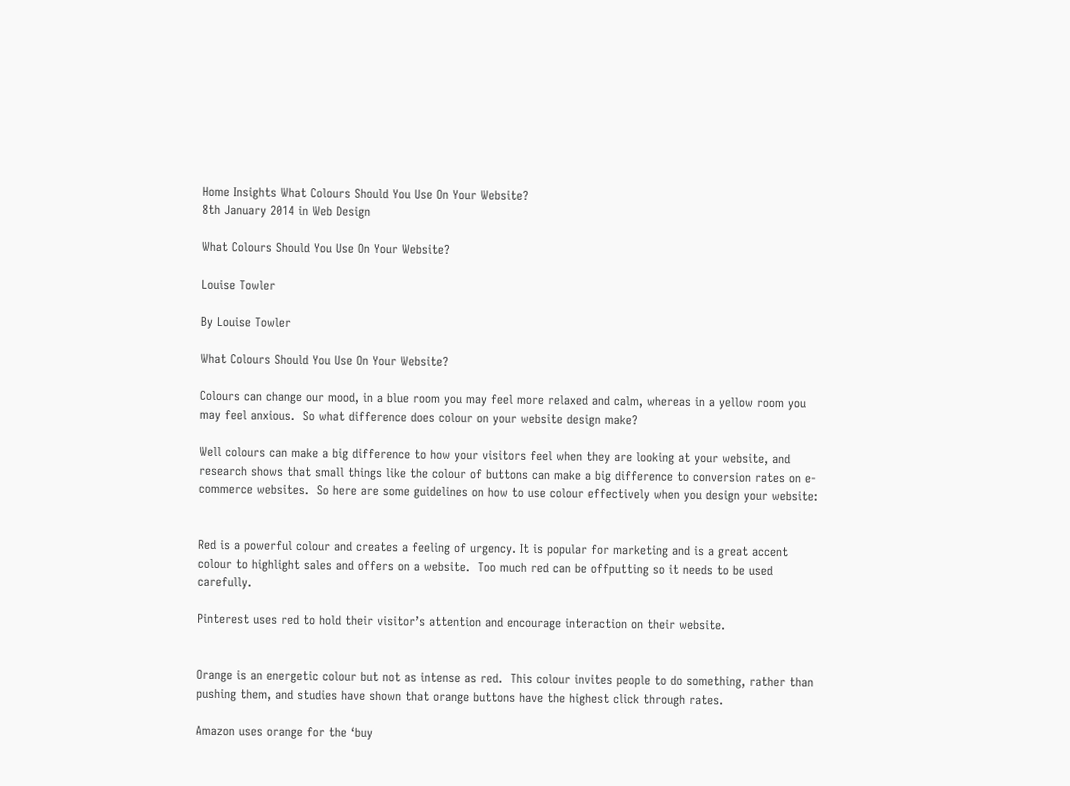Home Insights What Colours Should You Use On Your Website?
8th January 2014 in Web Design

What Colours Should You Use On Your Website?

Louise Towler

By Louise Towler

What Colours Should You Use On Your Website?

Colours can change our mood, in a blue room you may feel more relaxed and calm, whereas in a yellow room you may feel anxious.  So what difference does colour on your website design make?

Well colours can make a big difference to how your visitors feel when they are looking at your website, and research shows that small things like the colour of buttons can make a big difference to conversion rates on e-commerce websites.  So here are some guidelines on how to use colour effectively when you design your website:


Red is a powerful colour and creates a feeling of urgency. It is popular for marketing and is a great accent colour to highlight sales and offers on a website.  Too much red can be offputting so it needs to be used carefully.

Pinterest uses red to hold their visitor’s attention and encourage interaction on their website.


Orange is an energetic colour but not as intense as red.  This colour invites people to do something, rather than pushing them, and studies have shown that orange buttons have the highest click through rates.

Amazon uses orange for the ‘buy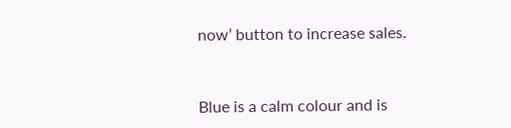now’ button to increase sales.


Blue is a calm colour and is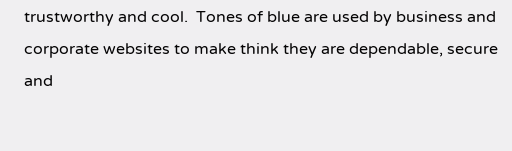trustworthy and cool.  Tones of blue are used by business and corporate websites to make think they are dependable, secure and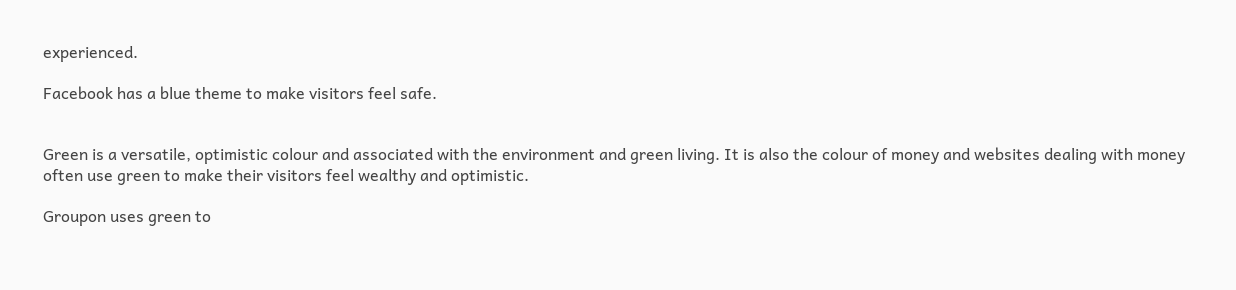experienced.

Facebook has a blue theme to make visitors feel safe.


Green is a versatile, optimistic colour and associated with the environment and green living. It is also the colour of money and websites dealing with money often use green to make their visitors feel wealthy and optimistic.

Groupon uses green to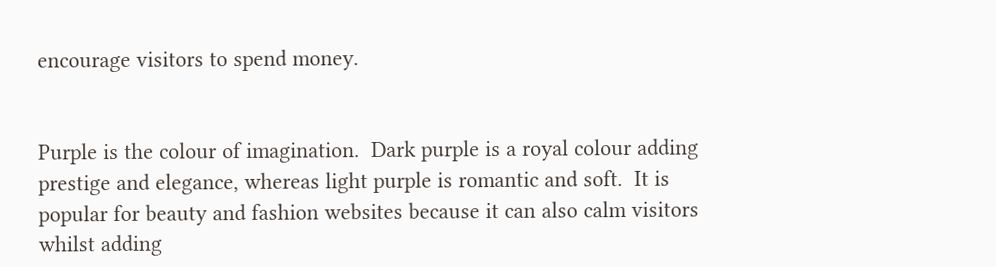encourage visitors to spend money.


Purple is the colour of imagination.  Dark purple is a royal colour adding prestige and elegance, whereas light purple is romantic and soft.  It is popular for beauty and fashion websites because it can also calm visitors whilst adding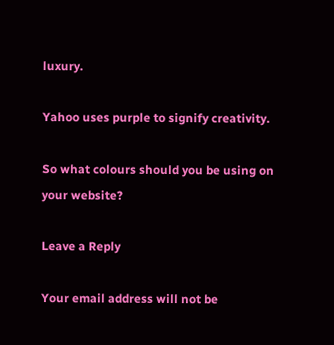luxury.

Yahoo uses purple to signify creativity.

So what colours should you be using on your website?

Leave a Reply

Your email address will not be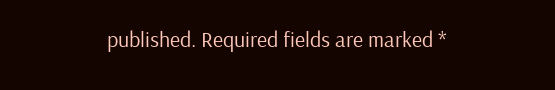published. Required fields are marked *